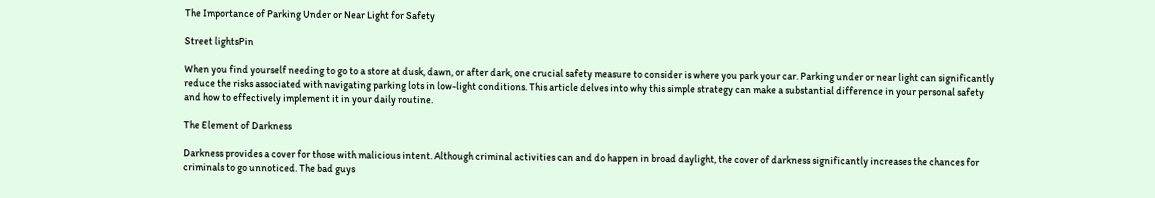The Importance of Parking Under or Near Light for Safety

Street lightsPin

When you find yourself needing to go to a store at dusk, dawn, or after dark, one crucial safety measure to consider is where you park your car. Parking under or near light can significantly reduce the risks associated with navigating parking lots in low-light conditions. This article delves into why this simple strategy can make a substantial difference in your personal safety and how to effectively implement it in your daily routine.

The Element of Darkness

Darkness provides a cover for those with malicious intent. Although criminal activities can and do happen in broad daylight, the cover of darkness significantly increases the chances for criminals to go unnoticed. The bad guys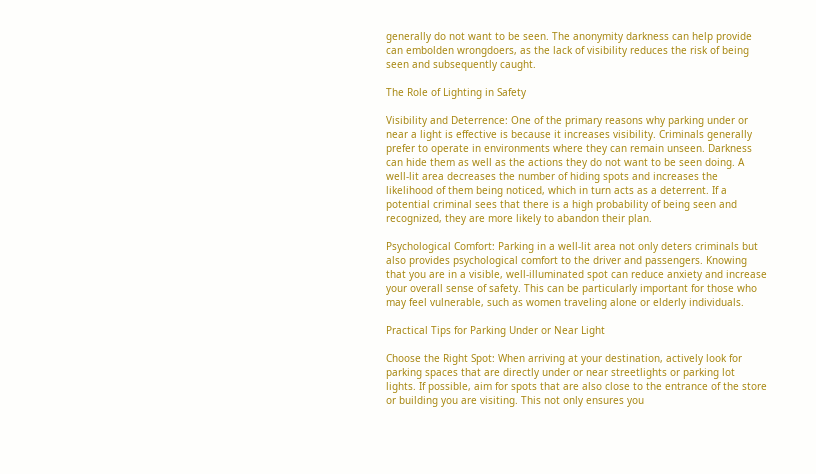generally do not want to be seen. The anonymity darkness can help provide can embolden wrongdoers, as the lack of visibility reduces the risk of being seen and subsequently caught.

The Role of Lighting in Safety

Visibility and Deterrence: One of the primary reasons why parking under or near a light is effective is because it increases visibility. Criminals generally prefer to operate in environments where they can remain unseen. Darkness can hide them as well as the actions they do not want to be seen doing. A well-lit area decreases the number of hiding spots and increases the likelihood of them being noticed, which in turn acts as a deterrent. If a potential criminal sees that there is a high probability of being seen and recognized, they are more likely to abandon their plan.

Psychological Comfort: Parking in a well-lit area not only deters criminals but also provides psychological comfort to the driver and passengers. Knowing that you are in a visible, well-illuminated spot can reduce anxiety and increase your overall sense of safety. This can be particularly important for those who may feel vulnerable, such as women traveling alone or elderly individuals.

Practical Tips for Parking Under or Near Light

Choose the Right Spot: When arriving at your destination, actively look for parking spaces that are directly under or near streetlights or parking lot lights. If possible, aim for spots that are also close to the entrance of the store or building you are visiting. This not only ensures you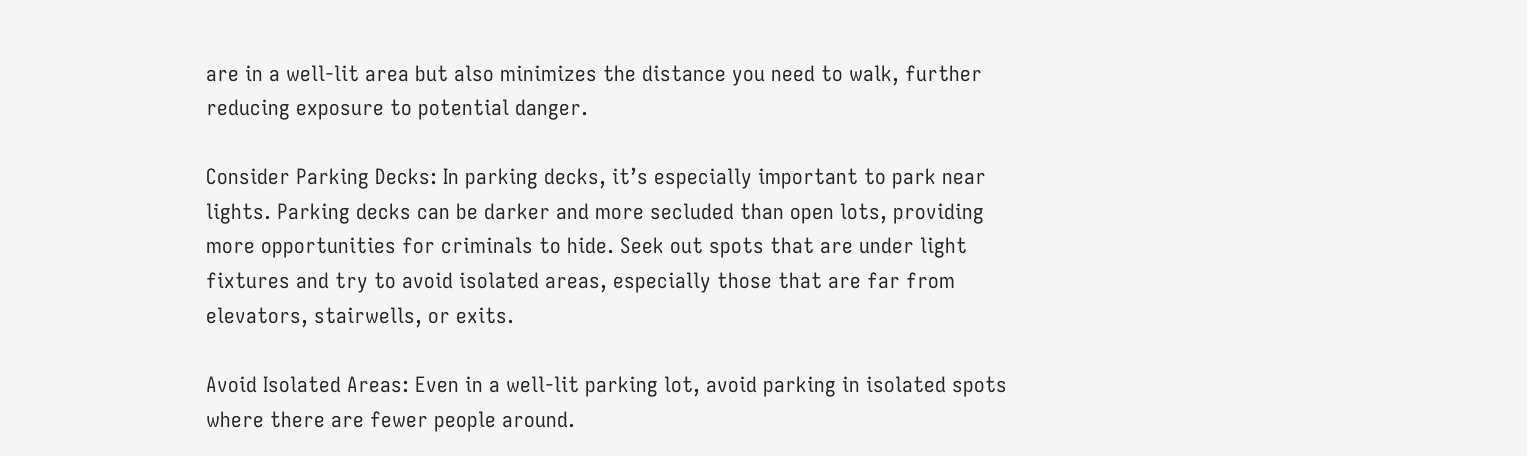are in a well-lit area but also minimizes the distance you need to walk, further reducing exposure to potential danger.

Consider Parking Decks: In parking decks, it’s especially important to park near lights. Parking decks can be darker and more secluded than open lots, providing more opportunities for criminals to hide. Seek out spots that are under light fixtures and try to avoid isolated areas, especially those that are far from elevators, stairwells, or exits.

Avoid Isolated Areas: Even in a well-lit parking lot, avoid parking in isolated spots where there are fewer people around.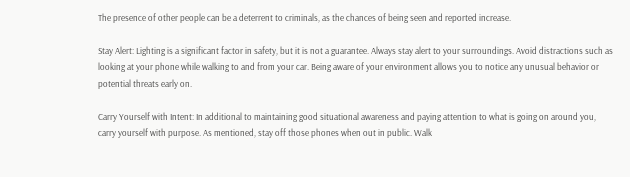The presence of other people can be a deterrent to criminals, as the chances of being seen and reported increase.

Stay Alert: Lighting is a significant factor in safety, but it is not a guarantee. Always stay alert to your surroundings. Avoid distractions such as looking at your phone while walking to and from your car. Being aware of your environment allows you to notice any unusual behavior or potential threats early on.

Carry Yourself with Intent: In additional to maintaining good situational awareness and paying attention to what is going on around you, carry yourself with purpose. As mentioned, stay off those phones when out in public. Walk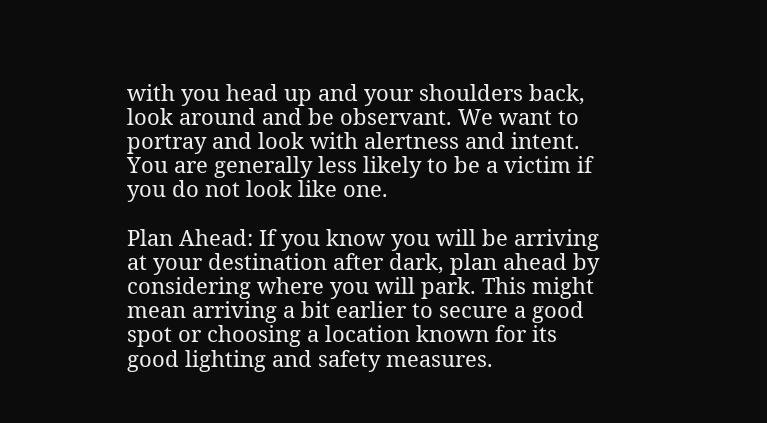with you head up and your shoulders back, look around and be observant. We want to portray and look with alertness and intent. You are generally less likely to be a victim if you do not look like one.

Plan Ahead: If you know you will be arriving at your destination after dark, plan ahead by considering where you will park. This might mean arriving a bit earlier to secure a good spot or choosing a location known for its good lighting and safety measures.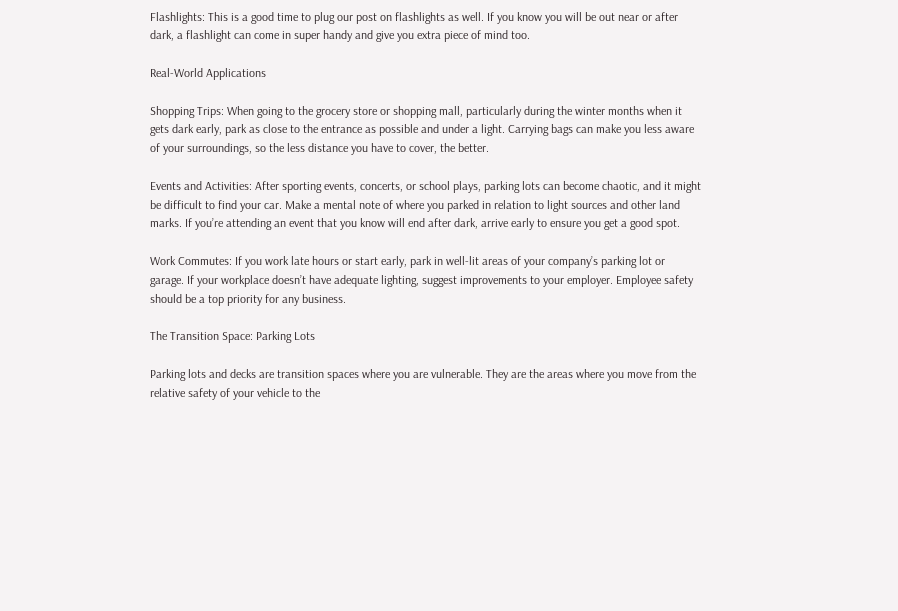Flashlights: This is a good time to plug our post on flashlights as well. If you know you will be out near or after dark, a flashlight can come in super handy and give you extra piece of mind too.

Real-World Applications

Shopping Trips: When going to the grocery store or shopping mall, particularly during the winter months when it gets dark early, park as close to the entrance as possible and under a light. Carrying bags can make you less aware of your surroundings, so the less distance you have to cover, the better.

Events and Activities: After sporting events, concerts, or school plays, parking lots can become chaotic, and it might be difficult to find your car. Make a mental note of where you parked in relation to light sources and other land marks. If you’re attending an event that you know will end after dark, arrive early to ensure you get a good spot.

Work Commutes: If you work late hours or start early, park in well-lit areas of your company’s parking lot or garage. If your workplace doesn’t have adequate lighting, suggest improvements to your employer. Employee safety should be a top priority for any business.

The Transition Space: Parking Lots

Parking lots and decks are transition spaces where you are vulnerable. They are the areas where you move from the relative safety of your vehicle to the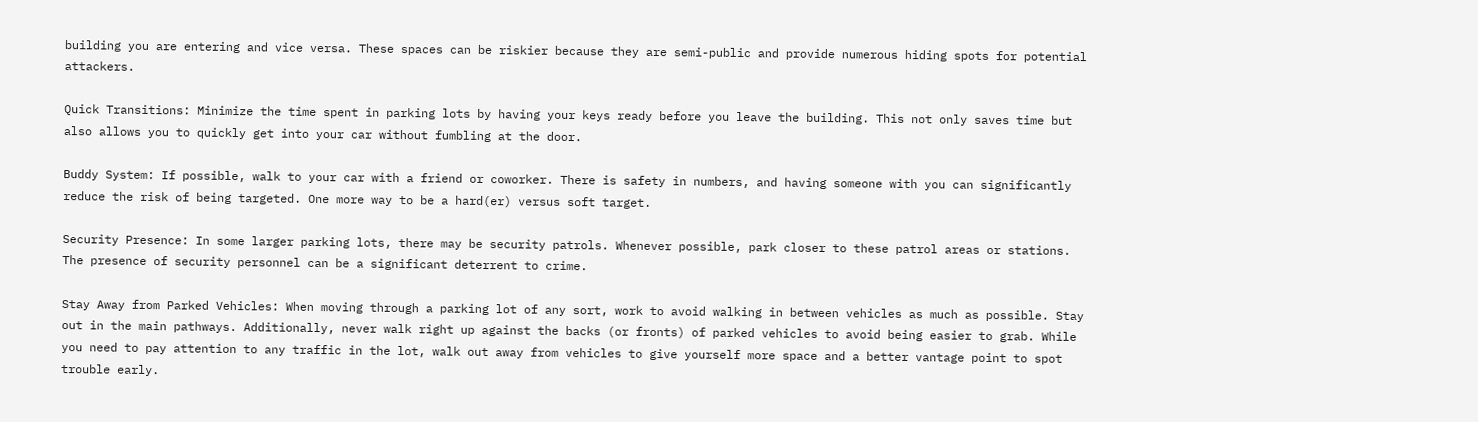building you are entering and vice versa. These spaces can be riskier because they are semi-public and provide numerous hiding spots for potential attackers.

Quick Transitions: Minimize the time spent in parking lots by having your keys ready before you leave the building. This not only saves time but also allows you to quickly get into your car without fumbling at the door.

Buddy System: If possible, walk to your car with a friend or coworker. There is safety in numbers, and having someone with you can significantly reduce the risk of being targeted. One more way to be a hard(er) versus soft target.

Security Presence: In some larger parking lots, there may be security patrols. Whenever possible, park closer to these patrol areas or stations. The presence of security personnel can be a significant deterrent to crime.

Stay Away from Parked Vehicles: When moving through a parking lot of any sort, work to avoid walking in between vehicles as much as possible. Stay out in the main pathways. Additionally, never walk right up against the backs (or fronts) of parked vehicles to avoid being easier to grab. While you need to pay attention to any traffic in the lot, walk out away from vehicles to give yourself more space and a better vantage point to spot trouble early.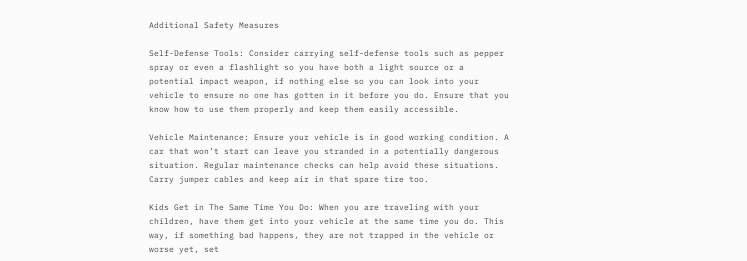Additional Safety Measures

Self-Defense Tools: Consider carrying self-defense tools such as pepper spray or even a flashlight so you have both a light source or a potential impact weapon, if nothing else so you can look into your vehicle to ensure no one has gotten in it before you do. Ensure that you know how to use them properly and keep them easily accessible.

Vehicle Maintenance: Ensure your vehicle is in good working condition. A car that won’t start can leave you stranded in a potentially dangerous situation. Regular maintenance checks can help avoid these situations. Carry jumper cables and keep air in that spare tire too.

Kids Get in The Same Time You Do: When you are traveling with your children, have them get into your vehicle at the same time you do. This way, if something bad happens, they are not trapped in the vehicle or worse yet, set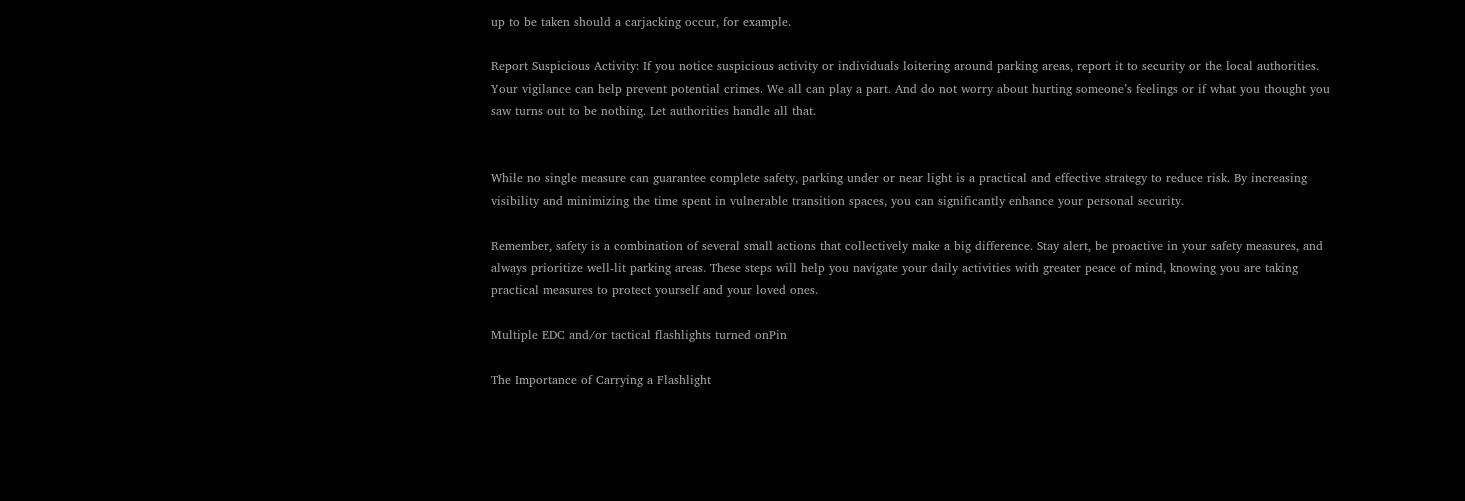up to be taken should a carjacking occur, for example.

Report Suspicious Activity: If you notice suspicious activity or individuals loitering around parking areas, report it to security or the local authorities. Your vigilance can help prevent potential crimes. We all can play a part. And do not worry about hurting someone’s feelings or if what you thought you saw turns out to be nothing. Let authorities handle all that.


While no single measure can guarantee complete safety, parking under or near light is a practical and effective strategy to reduce risk. By increasing visibility and minimizing the time spent in vulnerable transition spaces, you can significantly enhance your personal security.

Remember, safety is a combination of several small actions that collectively make a big difference. Stay alert, be proactive in your safety measures, and always prioritize well-lit parking areas. These steps will help you navigate your daily activities with greater peace of mind, knowing you are taking practical measures to protect yourself and your loved ones.

Multiple EDC and/or tactical flashlights turned onPin

The Importance of Carrying a Flashlight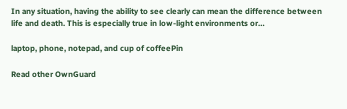In any situation, having the ability to see clearly can mean the difference between life and death. This is especially true in low-light environments or…

laptop, phone, notepad, and cup of coffeePin

Read other OwnGuard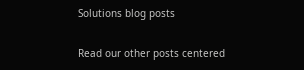Solutions blog posts

Read our other posts centered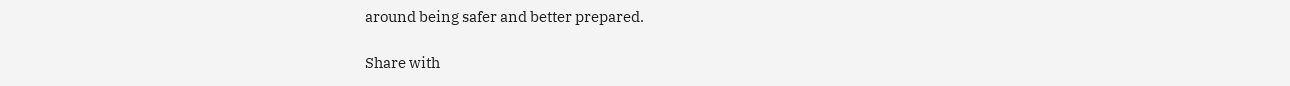around being safer and better prepared.

Share with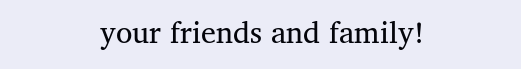your friends and family!